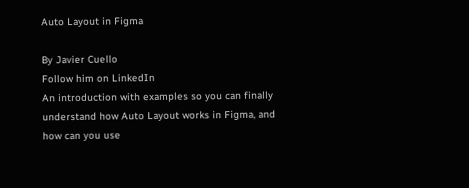Auto Layout in Figma

By Javier Cuello
Follow him on LinkedIn
An introduction with examples so you can finally understand how Auto Layout works in Figma, and how can you use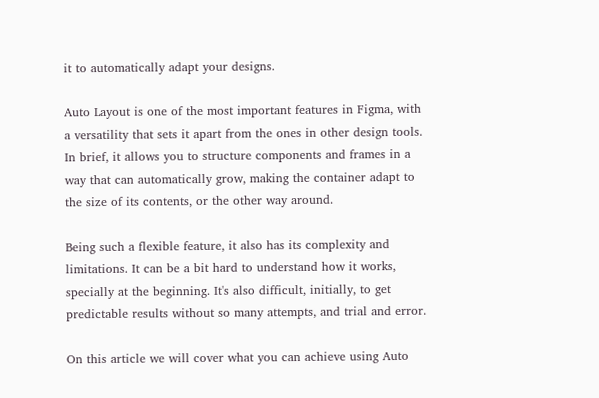it to automatically adapt your designs.

Auto Layout is one of the most important features in Figma, with a versatility that sets it apart from the ones in other design tools. In brief, it allows you to structure components and frames in a way that can automatically grow, making the container adapt to the size of its contents, or the other way around.

Being such a flexible feature, it also has its complexity and limitations. It can be a bit hard to understand how it works, specially at the beginning. It's also difficult, initially, to get predictable results without so many attempts, and trial and error.

On this article we will cover what you can achieve using Auto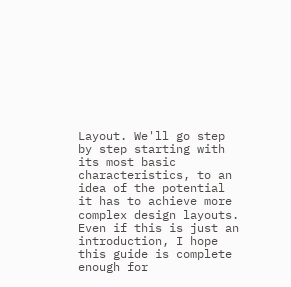Layout. We'll go step by step starting with its most basic characteristics, to an idea of the potential it has to achieve more complex design layouts. Even if this is just an introduction, I hope this guide is complete enough for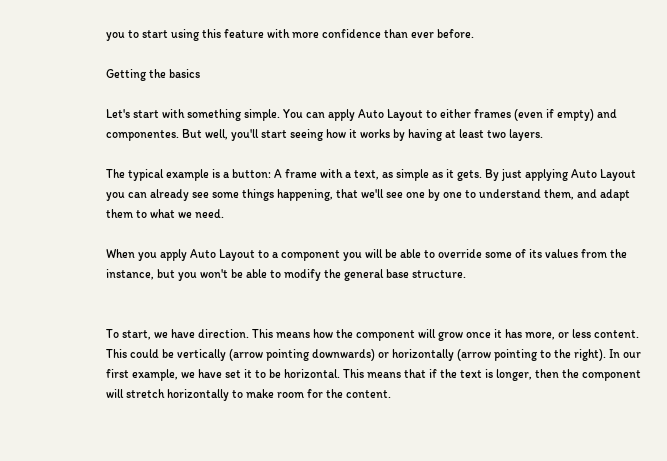you to start using this feature with more confidence than ever before.

Getting the basics

Let's start with something simple. You can apply Auto Layout to either frames (even if empty) and componentes. But well, you'll start seeing how it works by having at least two layers.

The typical example is a button: A frame with a text, as simple as it gets. By just applying Auto Layout you can already see some things happening, that we'll see one by one to understand them, and adapt them to what we need.

When you apply Auto Layout to a component you will be able to override some of its values from the instance, but you won't be able to modify the general base structure.


To start, we have direction. This means how the component will grow once it has more, or less content. This could be vertically (arrow pointing downwards) or horizontally (arrow pointing to the right). In our first example, we have set it to be horizontal. This means that if the text is longer, then the component will stretch horizontally to make room for the content.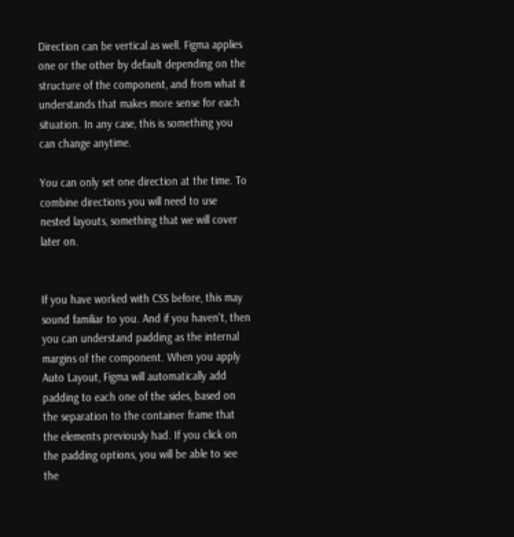Direction can be vertical as well. Figma applies one or the other by default depending on the structure of the component, and from what it understands that makes more sense for each situation. In any case, this is something you can change anytime.

You can only set one direction at the time. To combine directions you will need to use nested layouts, something that we will cover later on.


If you have worked with CSS before, this may sound familiar to you. And if you haven't, then you can understand padding as the internal margins of the component. When you apply Auto Layout, Figma will automatically add padding to each one of the sides, based on the separation to the container frame that the elements previously had. If you click on the padding options, you will be able to see the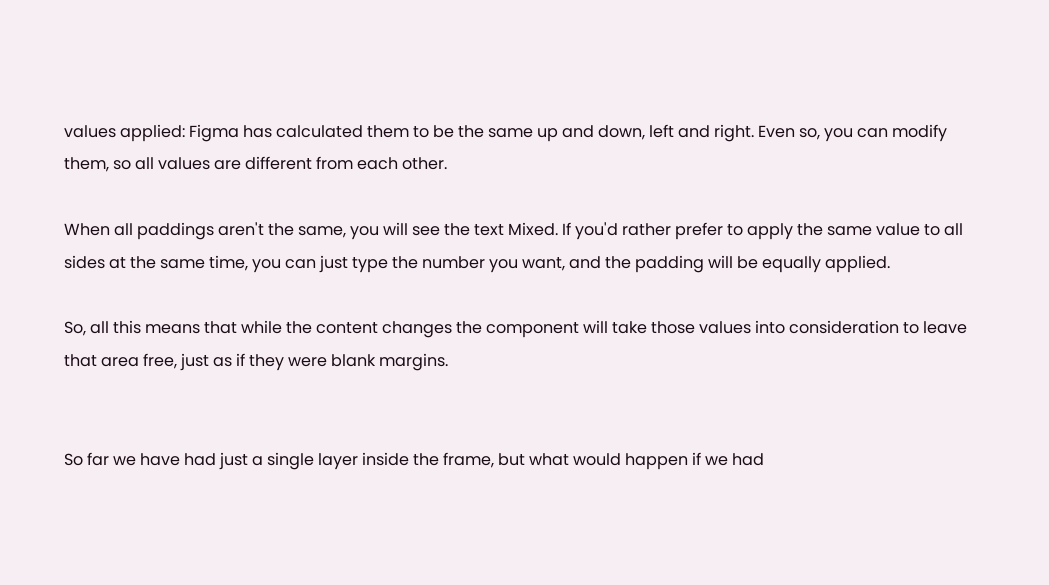values applied: Figma has calculated them to be the same up and down, left and right. Even so, you can modify them, so all values are different from each other.

When all paddings aren't the same, you will see the text Mixed. If you'd rather prefer to apply the same value to all sides at the same time, you can just type the number you want, and the padding will be equally applied.

So, all this means that while the content changes the component will take those values into consideration to leave that area free, just as if they were blank margins.


So far we have had just a single layer inside the frame, but what would happen if we had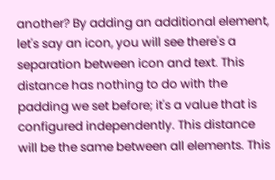another? By adding an additional element, let's say an icon, you will see there's a separation between icon and text. This distance has nothing to do with the padding we set before; it's a value that is configured independently. This distance will be the same between all elements. This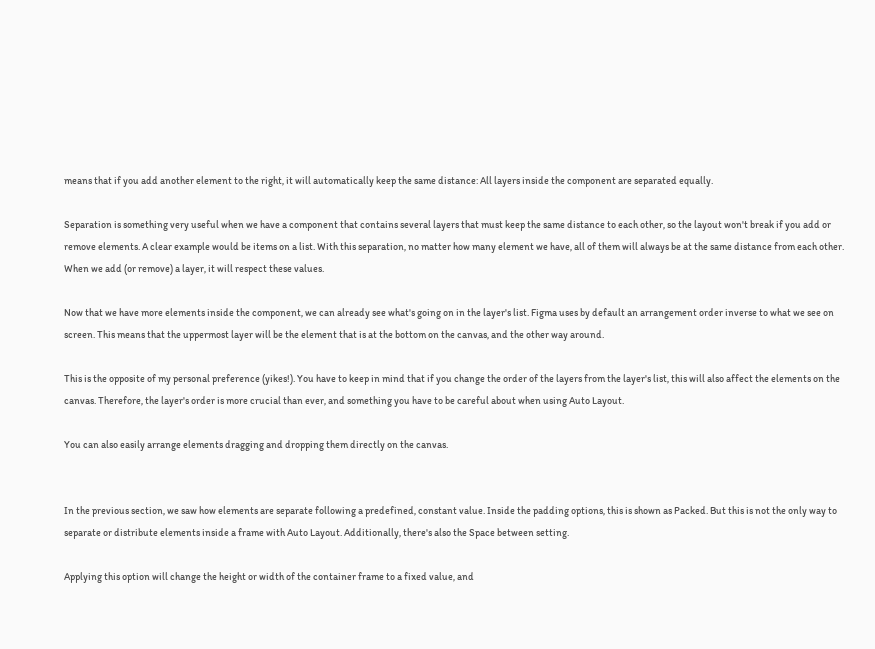means that if you add another element to the right, it will automatically keep the same distance: All layers inside the component are separated equally.

Separation is something very useful when we have a component that contains several layers that must keep the same distance to each other, so the layout won't break if you add or remove elements. A clear example would be items on a list. With this separation, no matter how many element we have, all of them will always be at the same distance from each other. When we add (or remove) a layer, it will respect these values.

Now that we have more elements inside the component, we can already see what's going on in the layer's list. Figma uses by default an arrangement order inverse to what we see on screen. This means that the uppermost layer will be the element that is at the bottom on the canvas, and the other way around.

This is the opposite of my personal preference (yikes!). You have to keep in mind that if you change the order of the layers from the layer's list, this will also affect the elements on the canvas. Therefore, the layer's order is more crucial than ever, and something you have to be careful about when using Auto Layout.

You can also easily arrange elements dragging and dropping them directly on the canvas.


In the previous section, we saw how elements are separate following a predefined, constant value. Inside the padding options, this is shown as Packed. But this is not the only way to separate or distribute elements inside a frame with Auto Layout. Additionally, there's also the Space between setting.

Applying this option will change the height or width of the container frame to a fixed value, and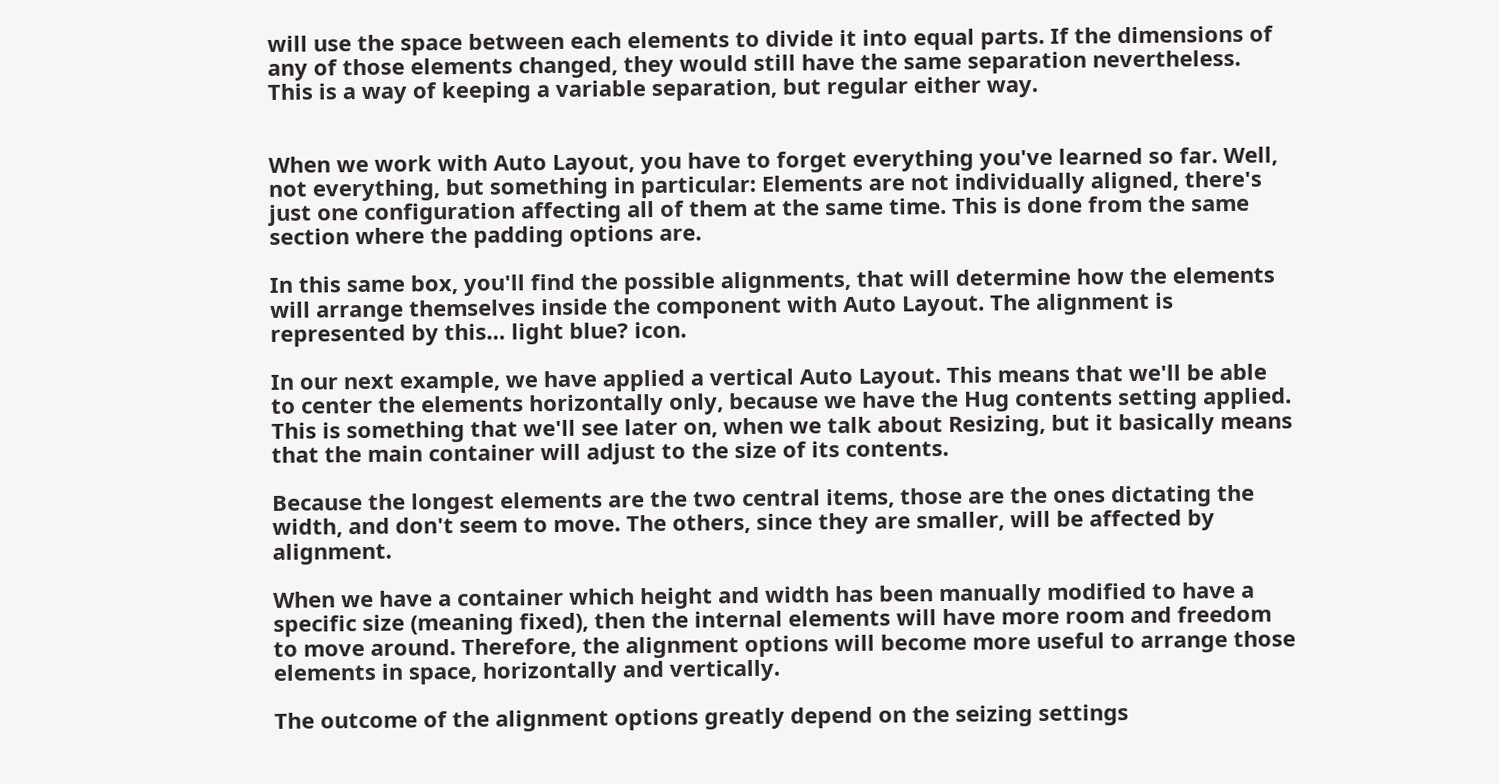will use the space between each elements to divide it into equal parts. If the dimensions of any of those elements changed, they would still have the same separation nevertheless. This is a way of keeping a variable separation, but regular either way.


When we work with Auto Layout, you have to forget everything you've learned so far. Well, not everything, but something in particular: Elements are not individually aligned, there's just one configuration affecting all of them at the same time. This is done from the same section where the padding options are.

In this same box, you'll find the possible alignments, that will determine how the elements will arrange themselves inside the component with Auto Layout. The alignment is represented by this… light blue? icon.

In our next example, we have applied a vertical Auto Layout. This means that we'll be able to center the elements horizontally only, because we have the Hug contents setting applied. This is something that we'll see later on, when we talk about Resizing, but it basically means that the main container will adjust to the size of its contents.

Because the longest elements are the two central items, those are the ones dictating the width, and don't seem to move. The others, since they are smaller, will be affected by alignment.

When we have a container which height and width has been manually modified to have a specific size (meaning fixed), then the internal elements will have more room and freedom to move around. Therefore, the alignment options will become more useful to arrange those elements in space, horizontally and vertically.

The outcome of the alignment options greatly depend on the seizing settings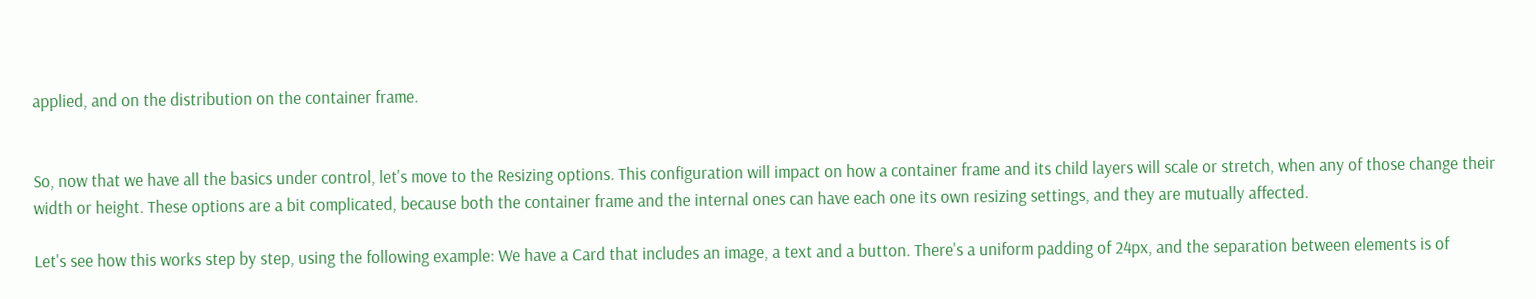applied, and on the distribution on the container frame.


So, now that we have all the basics under control, let's move to the Resizing options. This configuration will impact on how a container frame and its child layers will scale or stretch, when any of those change their width or height. These options are a bit complicated, because both the container frame and the internal ones can have each one its own resizing settings, and they are mutually affected.

Let's see how this works step by step, using the following example: We have a Card that includes an image, a text and a button. There's a uniform padding of 24px, and the separation between elements is of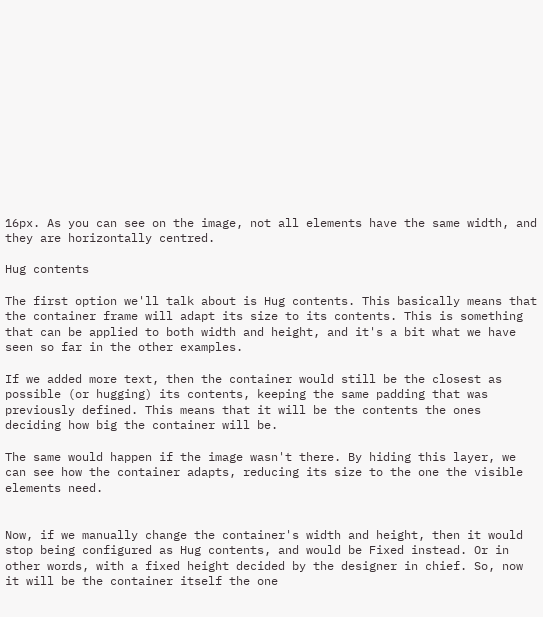16px. As you can see on the image, not all elements have the same width, and they are horizontally centred.

Hug contents

The first option we'll talk about is Hug contents. This basically means that the container frame will adapt its size to its contents. This is something that can be applied to both width and height, and it's a bit what we have seen so far in the other examples.

If we added more text, then the container would still be the closest as possible (or hugging) its contents, keeping the same padding that was previously defined. This means that it will be the contents the ones deciding how big the container will be.

The same would happen if the image wasn't there. By hiding this layer, we can see how the container adapts, reducing its size to the one the visible elements need.


Now, if we manually change the container's width and height, then it would stop being configured as Hug contents, and would be Fixed instead. Or in other words, with a fixed height decided by the designer in chief. So, now it will be the container itself the one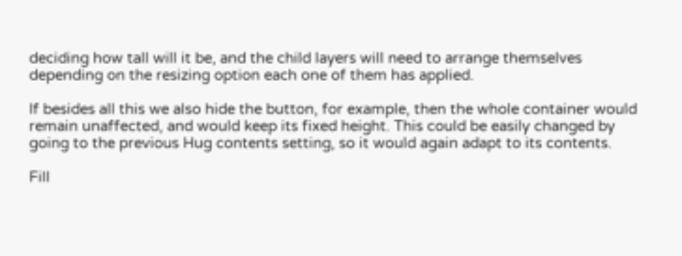deciding how tall will it be, and the child layers will need to arrange themselves depending on the resizing option each one of them has applied.

If besides all this we also hide the button, for example, then the whole container would remain unaffected, and would keep its fixed height. This could be easily changed by going to the previous Hug contents setting, so it would again adapt to its contents.

Fill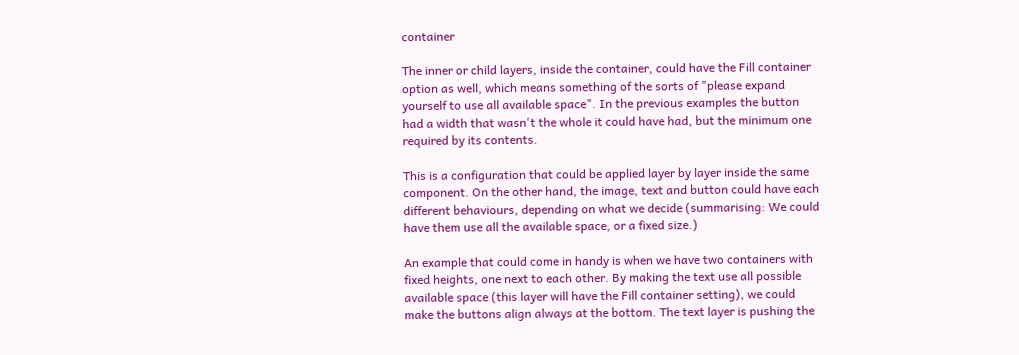container

The inner or child layers, inside the container, could have the Fill container option as well, which means something of the sorts of "please expand yourself to use all available space". In the previous examples the button had a width that wasn't the whole it could have had, but the minimum one required by its contents.

This is a configuration that could be applied layer by layer inside the same component. On the other hand, the image, text and button could have each different behaviours, depending on what we decide (summarising: We could have them use all the available space, or a fixed size.)

An example that could come in handy is when we have two containers with fixed heights, one next to each other. By making the text use all possible available space (this layer will have the Fill container setting), we could make the buttons align always at the bottom. The text layer is pushing the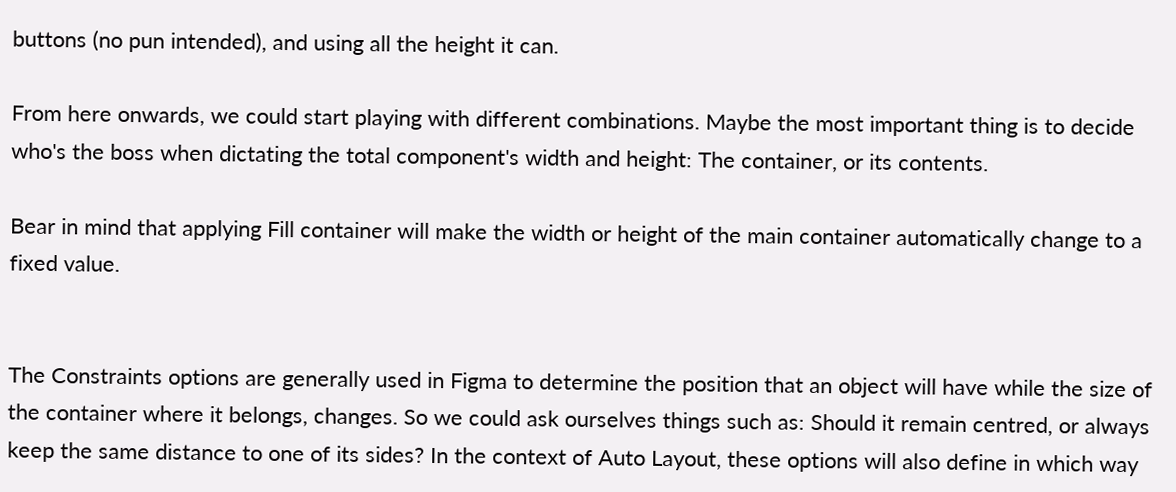buttons (no pun intended), and using all the height it can.

From here onwards, we could start playing with different combinations. Maybe the most important thing is to decide who's the boss when dictating the total component's width and height: The container, or its contents.

Bear in mind that applying Fill container will make the width or height of the main container automatically change to a fixed value.


The Constraints options are generally used in Figma to determine the position that an object will have while the size of the container where it belongs, changes. So we could ask ourselves things such as: Should it remain centred, or always keep the same distance to one of its sides? In the context of Auto Layout, these options will also define in which way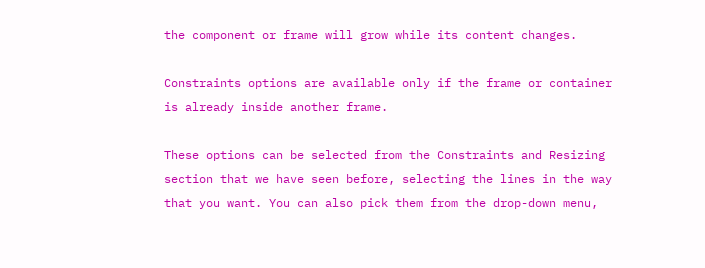the component or frame will grow while its content changes.

Constraints options are available only if the frame or container is already inside another frame.

These options can be selected from the Constraints and Resizing section that we have seen before, selecting the lines in the way that you want. You can also pick them from the drop-down menu,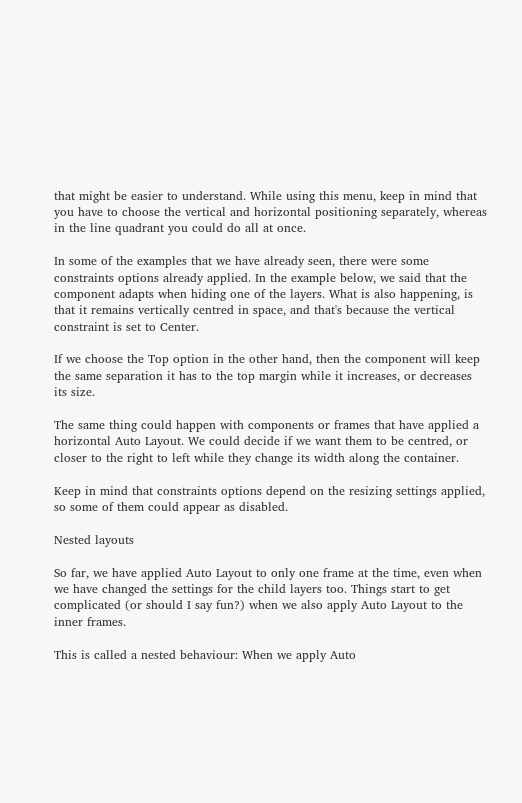that might be easier to understand. While using this menu, keep in mind that you have to choose the vertical and horizontal positioning separately, whereas in the line quadrant you could do all at once.

In some of the examples that we have already seen, there were some constraints options already applied. In the example below, we said that the component adapts when hiding one of the layers. What is also happening, is that it remains vertically centred in space, and that's because the vertical constraint is set to Center.

If we choose the Top option in the other hand, then the component will keep the same separation it has to the top margin while it increases, or decreases its size.

The same thing could happen with components or frames that have applied a horizontal Auto Layout. We could decide if we want them to be centred, or closer to the right to left while they change its width along the container.

Keep in mind that constraints options depend on the resizing settings applied, so some of them could appear as disabled.

Nested layouts

So far, we have applied Auto Layout to only one frame at the time, even when we have changed the settings for the child layers too. Things start to get complicated (or should I say fun?) when we also apply Auto Layout to the inner frames.

This is called a nested behaviour: When we apply Auto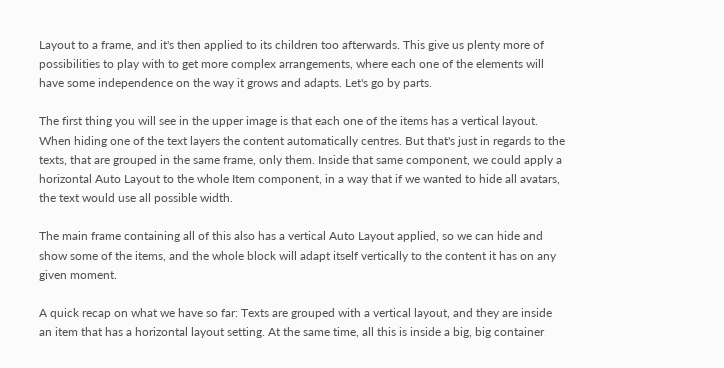Layout to a frame, and it's then applied to its children too afterwards. This give us plenty more of possibilities to play with to get more complex arrangements, where each one of the elements will have some independence on the way it grows and adapts. Let's go by parts.

The first thing you will see in the upper image is that each one of the items has a vertical layout. When hiding one of the text layers the content automatically centres. But that's just in regards to the texts, that are grouped in the same frame, only them. Inside that same component, we could apply a horizontal Auto Layout to the whole Item component, in a way that if we wanted to hide all avatars, the text would use all possible width.

The main frame containing all of this also has a vertical Auto Layout applied, so we can hide and show some of the items, and the whole block will adapt itself vertically to the content it has on any given moment.

A quick recap on what we have so far: Texts are grouped with a vertical layout, and they are inside an item that has a horizontal layout setting. At the same time, all this is inside a big, big container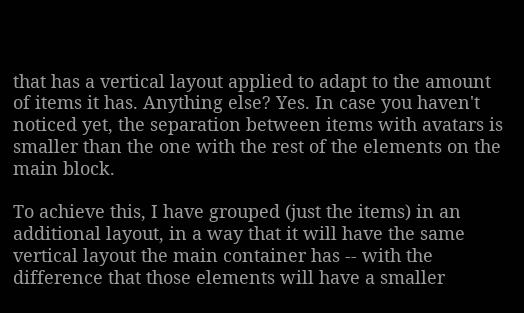that has a vertical layout applied to adapt to the amount of items it has. Anything else? Yes. In case you haven't noticed yet, the separation between items with avatars is smaller than the one with the rest of the elements on the main block.

To achieve this, I have grouped (just the items) in an additional layout, in a way that it will have the same vertical layout the main container has -- with the difference that those elements will have a smaller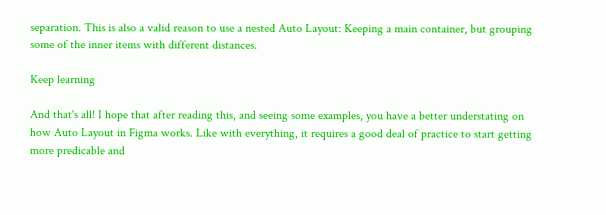separation. This is also a valid reason to use a nested Auto Layout: Keeping a main container, but grouping some of the inner items with different distances.

Keep learning

And that's all! I hope that after reading this, and seeing some examples, you have a better understating on how Auto Layout in Figma works. Like with everything, it requires a good deal of practice to start getting more predicable and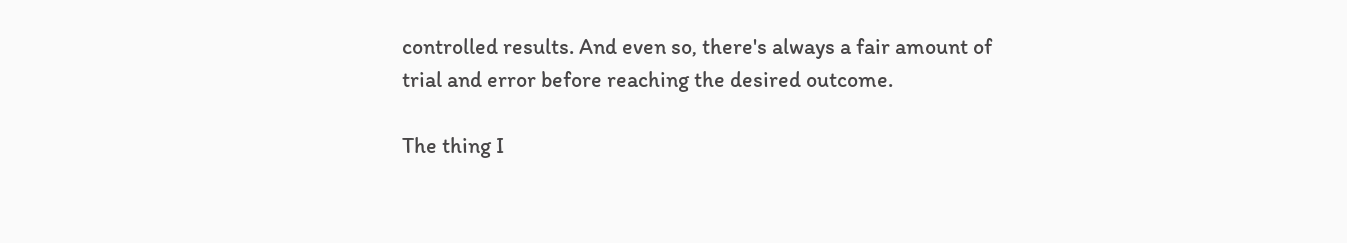controlled results. And even so, there's always a fair amount of trial and error before reaching the desired outcome.

The thing I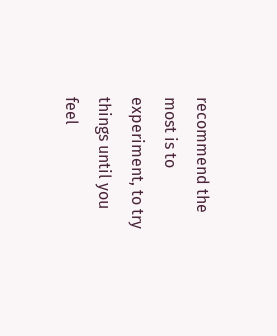recommend the most is to experiment, to try things until you feel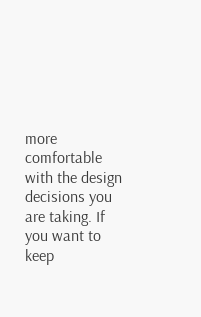more comfortable with the design decisions you are taking. If you want to keep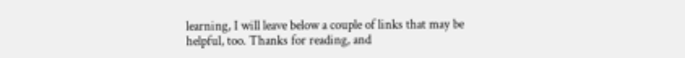learning, I will leave below a couple of links that may be helpful, too. Thanks for reading, and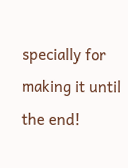specially for making it until the end!